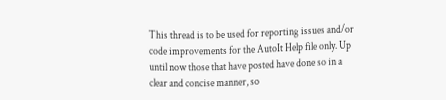This thread is to be used for reporting issues and/or code improvements for the AutoIt Help file only. Up until now those that have posted have done so in a clear and concise manner, so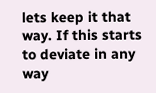lets keep it that way. If this starts to deviate in any way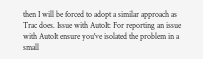then I will be forced to adopt a similar approach as Trac does. Issue with AutoIt: For reporting an issue with AutoIt ensure you've isolated the problem in a small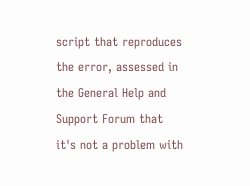script that reproduces the error, assessed in the General Help and Support Forum that it's not a problem with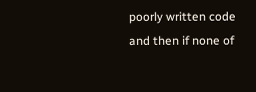poorly written code and then if none of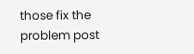those fix the problem post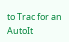to Trac for an AutoIt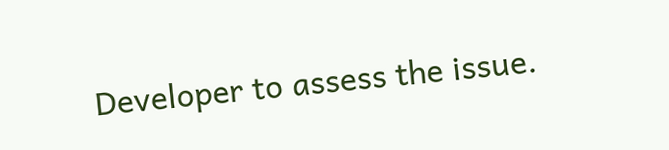Developer to assess the issue.